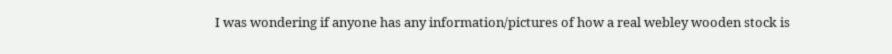I was wondering if anyone has any information/pictures of how a real webley wooden stock is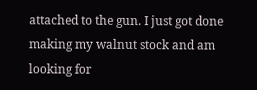attached to the gun. I just got done making my walnut stock and am looking for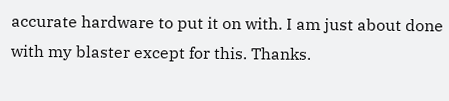accurate hardware to put it on with. I am just about done with my blaster except for this. Thanks.